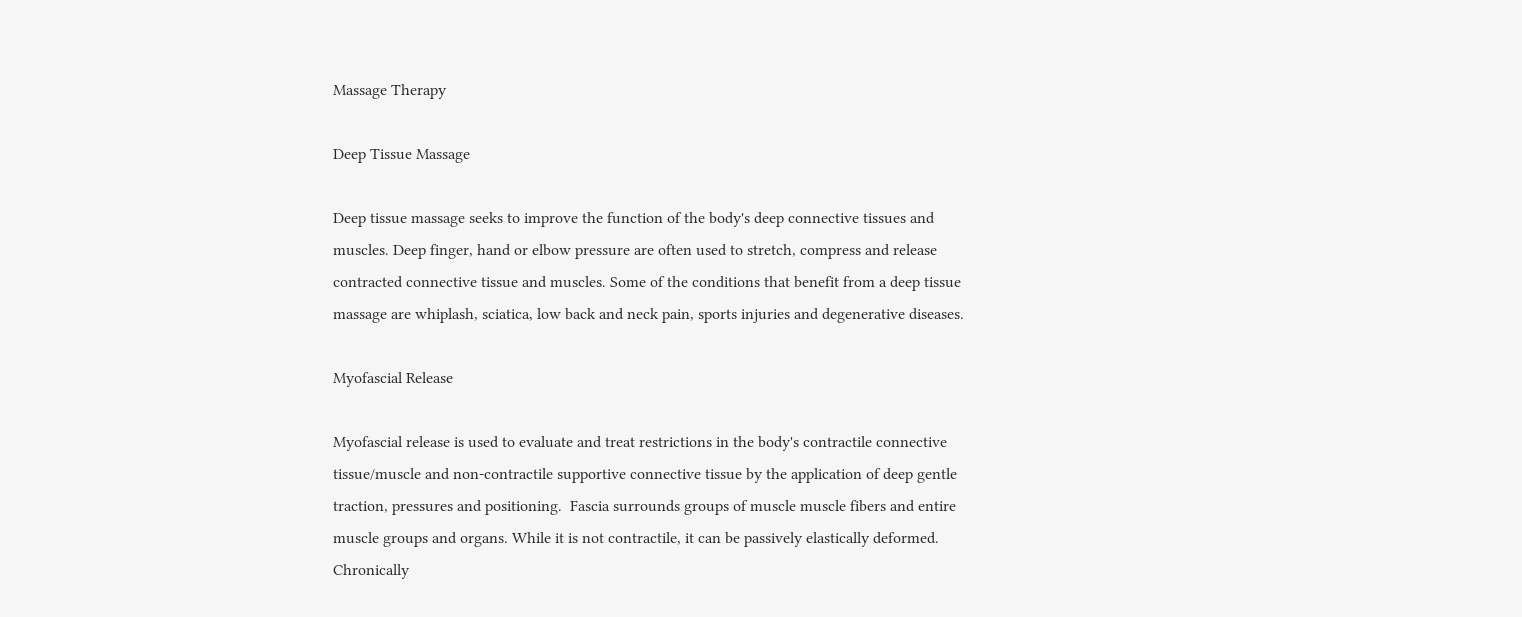Massage Therapy

Deep Tissue Massage

Deep tissue massage seeks to improve the function of the body's deep connective tissues and muscles. Deep finger, hand or elbow pressure are often used to stretch, compress and release contracted connective tissue and muscles. Some of the conditions that benefit from a deep tissue massage are whiplash, sciatica, low back and neck pain, sports injuries and degenerative diseases.

Myofascial Release

Myofascial release is used to evaluate and treat restrictions in the body's contractile connective tissue/muscle and non-contractile supportive connective tissue by the application of deep gentle traction, pressures and positioning.  Fascia surrounds groups of muscle muscle fibers and entire muscle groups and organs. While it is not contractile, it can be passively elastically deformed. Chronically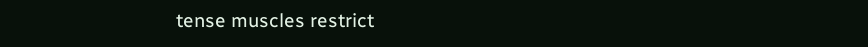tense muscles restrict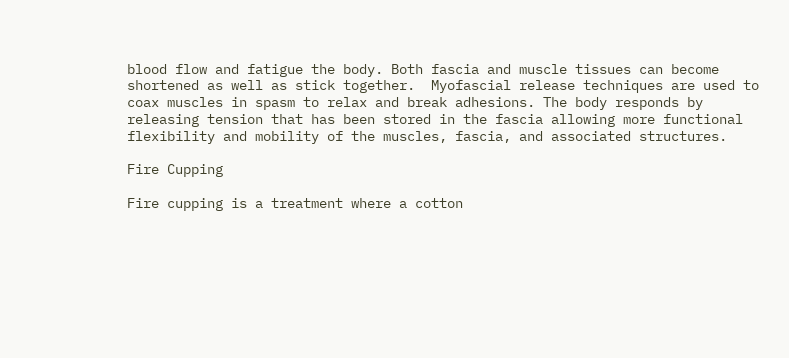blood flow and fatigue the body. Both fascia and muscle tissues can become shortened as well as stick together.  Myofascial release techniques are used to coax muscles in spasm to relax and break adhesions. The body responds by releasing tension that has been stored in the fascia allowing more functional flexibility and mobility of the muscles, fascia, and associated structures.

Fire Cupping

Fire cupping is a treatment where a cotton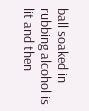ball soaked in rubbing alcohol is lit and then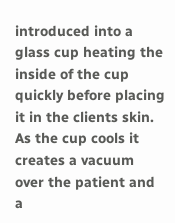introduced into a glass cup heating the inside of the cup quickly before placing it in the clients skin.  As the cup cools it creates a vacuum over the patient and a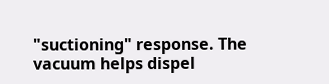"suctioning" response. The vacuum helps dispel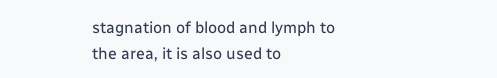stagnation of blood and lymph to the area, it is also used to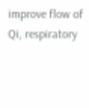improve flow of Qi, respiratory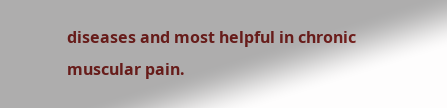diseases and most helpful in chronic muscular pain.